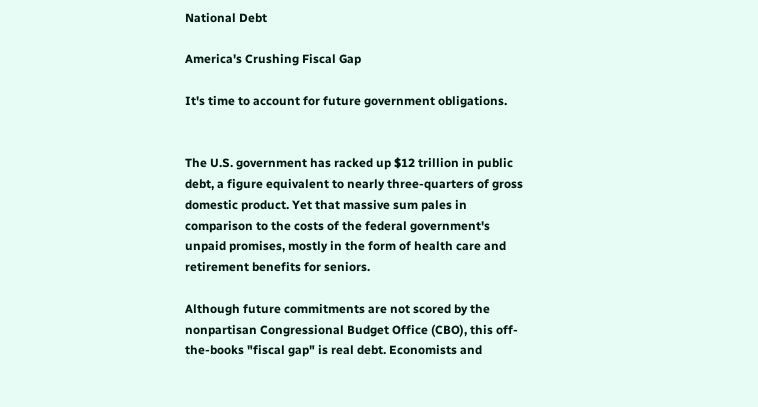National Debt

America's Crushing Fiscal Gap

It's time to account for future government obligations.


The U.S. government has racked up $12 trillion in public debt, a figure equivalent to nearly three-quarters of gross domestic product. Yet that massive sum pales in comparison to the costs of the federal government's unpaid promises, mostly in the form of health care and retirement benefits for seniors.

Although future commitments are not scored by the nonpartisan Congressional Budget Office (CBO), this off-the-books "fiscal gap" is real debt. Economists and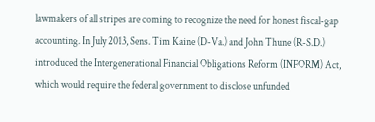lawmakers of all stripes are coming to recognize the need for honest fiscal-gap accounting. In July 2013, Sens. Tim Kaine (D-Va.) and John Thune (R-S.D.) introduced the Intergenerational Financial Obligations Reform (INFORM) Act, which would require the federal government to disclose unfunded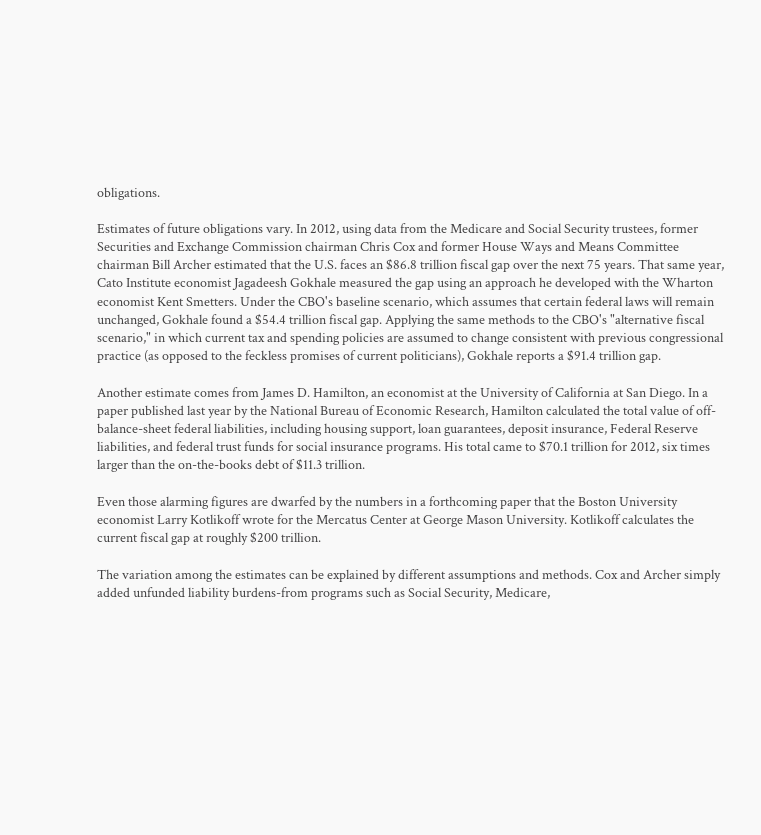obligations.

Estimates of future obligations vary. In 2012, using data from the Medicare and Social Security trustees, former Securities and Exchange Commission chairman Chris Cox and former House Ways and Means Committee chairman Bill Archer estimated that the U.S. faces an $86.8 trillion fiscal gap over the next 75 years. That same year, Cato Institute economist Jagadeesh Gokhale measured the gap using an approach he developed with the Wharton economist Kent Smetters. Under the CBO's baseline scenario, which assumes that certain federal laws will remain unchanged, Gokhale found a $54.4 trillion fiscal gap. Applying the same methods to the CBO's "alternative fiscal scenario," in which current tax and spending policies are assumed to change consistent with previous congressional practice (as opposed to the feckless promises of current politicians), Gokhale reports a $91.4 trillion gap.

Another estimate comes from James D. Hamilton, an economist at the University of California at San Diego. In a paper published last year by the National Bureau of Economic Research, Hamilton calculated the total value of off-balance-sheet federal liabilities, including housing support, loan guarantees, deposit insurance, Federal Reserve liabilities, and federal trust funds for social insurance programs. His total came to $70.1 trillion for 2012, six times larger than the on-the-books debt of $11.3 trillion.

Even those alarming figures are dwarfed by the numbers in a forthcoming paper that the Boston University economist Larry Kotlikoff wrote for the Mercatus Center at George Mason University. Kotlikoff calculates the current fiscal gap at roughly $200 trillion.

The variation among the estimates can be explained by different assumptions and methods. Cox and Archer simply added unfunded liability burdens-from programs such as Social Security, Medicare,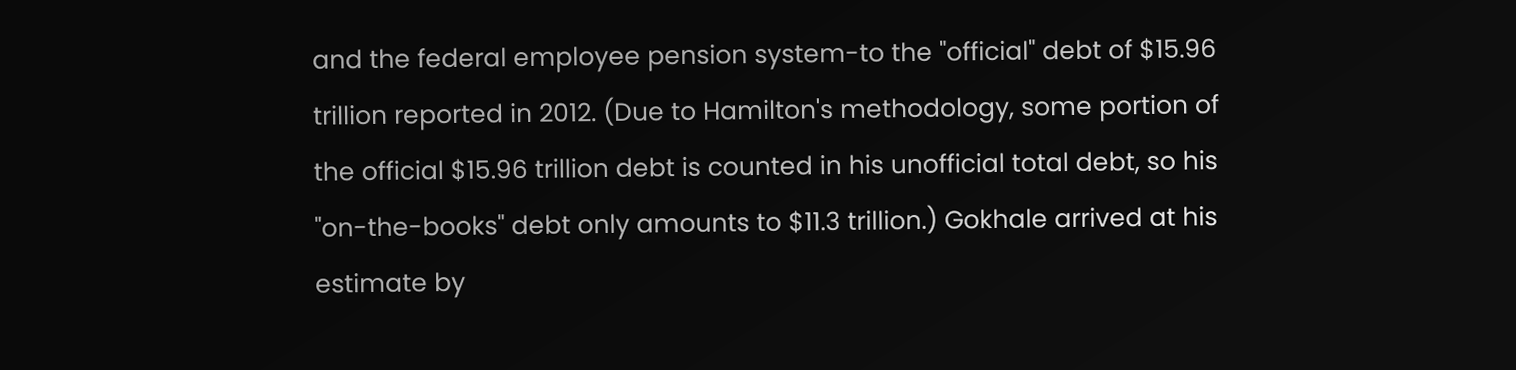and the federal employee pension system-to the "official" debt of $15.96 trillion reported in 2012. (Due to Hamilton's methodology, some portion of the official $15.96 trillion debt is counted in his unofficial total debt, so his "on-the-books" debt only amounts to $11.3 trillion.) Gokhale arrived at his estimate by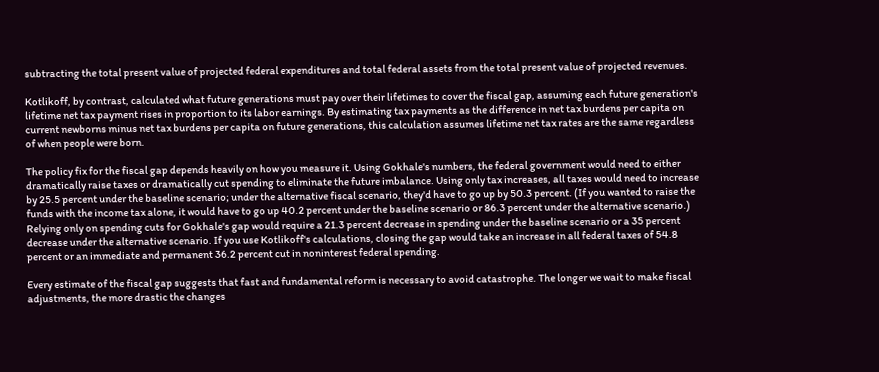subtracting the total present value of projected federal expenditures and total federal assets from the total present value of projected revenues.

Kotlikoff, by contrast, calculated what future generations must pay over their lifetimes to cover the fiscal gap, assuming each future generation's lifetime net tax payment rises in proportion to its labor earnings. By estimating tax payments as the difference in net tax burdens per capita on current newborns minus net tax burdens per capita on future generations, this calculation assumes lifetime net tax rates are the same regardless of when people were born.

The policy fix for the fiscal gap depends heavily on how you measure it. Using Gokhale's numbers, the federal government would need to either dramatically raise taxes or dramatically cut spending to eliminate the future imbalance. Using only tax increases, all taxes would need to increase by 25.5 percent under the baseline scenario; under the alternative fiscal scenario, they'd have to go up by 50.3 percent. (If you wanted to raise the funds with the income tax alone, it would have to go up 40.2 percent under the baseline scenario or 86.3 percent under the alternative scenario.) Relying only on spending cuts for Gokhale's gap would require a 21.3 percent decrease in spending under the baseline scenario or a 35 percent decrease under the alternative scenario. If you use Kotlikoff's calculations, closing the gap would take an increase in all federal taxes of 54.8 percent or an immediate and permanent 36.2 percent cut in noninterest federal spending.

Every estimate of the fiscal gap suggests that fast and fundamental reform is necessary to avoid catastrophe. The longer we wait to make fiscal adjustments, the more drastic the changes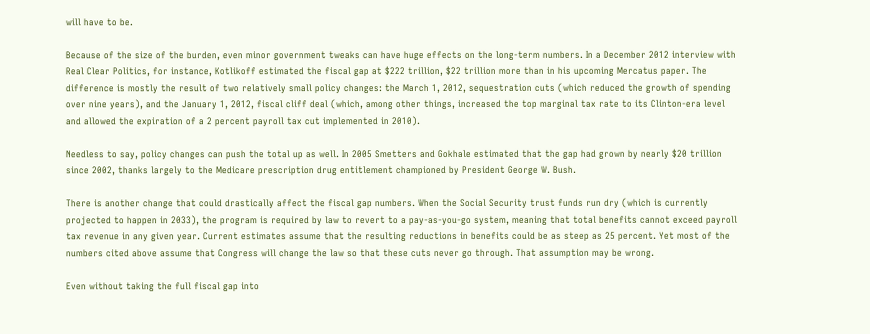will have to be.

Because of the size of the burden, even minor government tweaks can have huge effects on the long-term numbers. In a December 2012 interview with Real Clear Politics, for instance, Kotlikoff estimated the fiscal gap at $222 trillion, $22 trillion more than in his upcoming Mercatus paper. The difference is mostly the result of two relatively small policy changes: the March 1, 2012, sequestration cuts (which reduced the growth of spending over nine years), and the January 1, 2012, fiscal cliff deal (which, among other things, increased the top marginal tax rate to its Clinton-era level and allowed the expiration of a 2 percent payroll tax cut implemented in 2010).

Needless to say, policy changes can push the total up as well. In 2005 Smetters and Gokhale estimated that the gap had grown by nearly $20 trillion since 2002, thanks largely to the Medicare prescription drug entitlement championed by President George W. Bush.

There is another change that could drastically affect the fiscal gap numbers. When the Social Security trust funds run dry (which is currently projected to happen in 2033), the program is required by law to revert to a pay-as-you-go system, meaning that total benefits cannot exceed payroll tax revenue in any given year. Current estimates assume that the resulting reductions in benefits could be as steep as 25 percent. Yet most of the numbers cited above assume that Congress will change the law so that these cuts never go through. That assumption may be wrong.

Even without taking the full fiscal gap into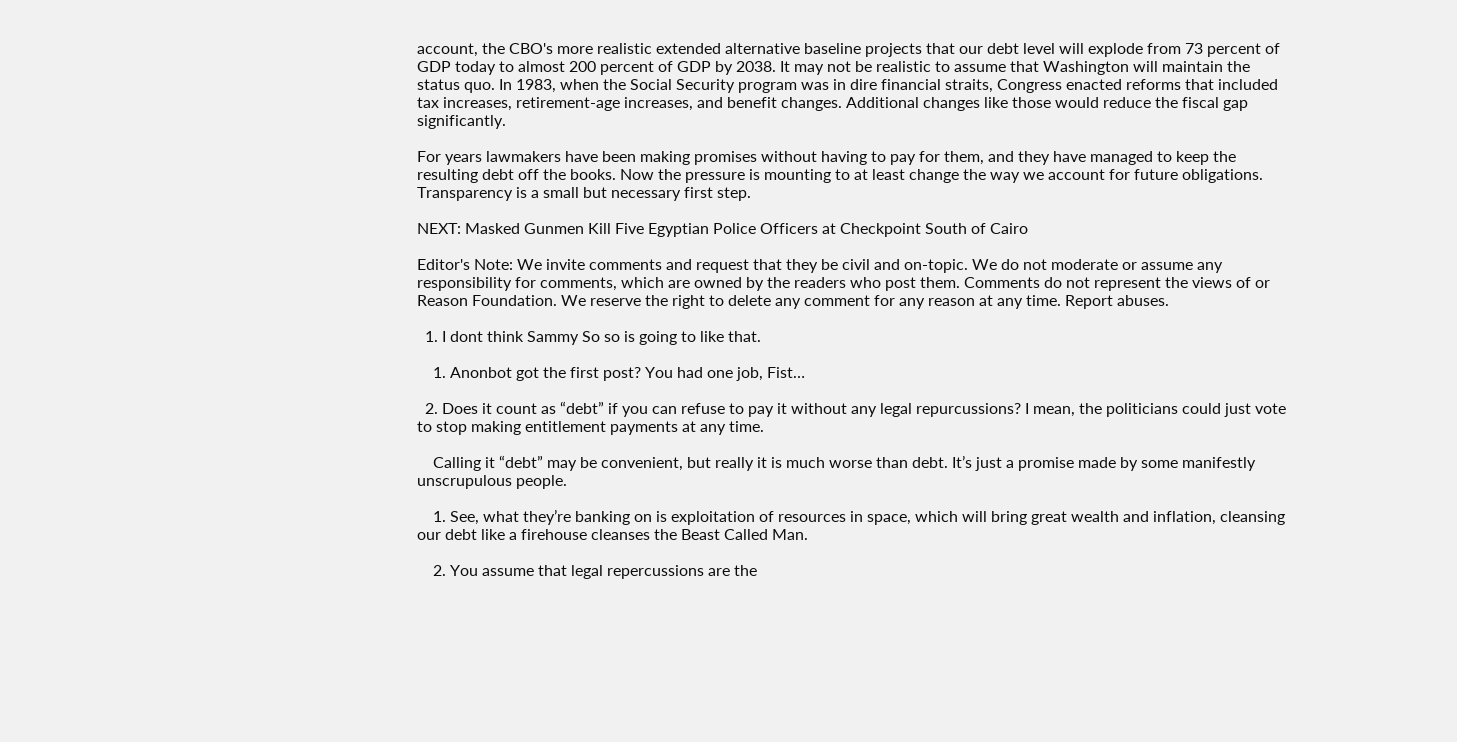account, the CBO's more realistic extended alternative baseline projects that our debt level will explode from 73 percent of GDP today to almost 200 percent of GDP by 2038. It may not be realistic to assume that Washington will maintain the status quo. In 1983, when the Social Security program was in dire financial straits, Congress enacted reforms that included tax increases, retirement-age increases, and benefit changes. Additional changes like those would reduce the fiscal gap significantly.

For years lawmakers have been making promises without having to pay for them, and they have managed to keep the resulting debt off the books. Now the pressure is mounting to at least change the way we account for future obligations. Transparency is a small but necessary first step.

NEXT: Masked Gunmen Kill Five Egyptian Police Officers at Checkpoint South of Cairo

Editor's Note: We invite comments and request that they be civil and on-topic. We do not moderate or assume any responsibility for comments, which are owned by the readers who post them. Comments do not represent the views of or Reason Foundation. We reserve the right to delete any comment for any reason at any time. Report abuses.

  1. I dont think Sammy So so is going to like that.

    1. Anonbot got the first post? You had one job, Fist…

  2. Does it count as “debt” if you can refuse to pay it without any legal repurcussions? I mean, the politicians could just vote to stop making entitlement payments at any time.

    Calling it “debt” may be convenient, but really it is much worse than debt. It’s just a promise made by some manifestly unscrupulous people.

    1. See, what they’re banking on is exploitation of resources in space, which will bring great wealth and inflation, cleansing our debt like a firehouse cleanses the Beast Called Man.

    2. You assume that legal repercussions are the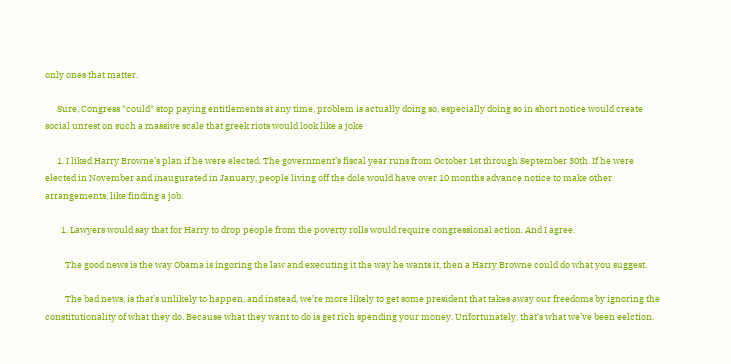only ones that matter.

      Sure, Congress *could* stop paying entitlements at any time, problem is actually doing so, especially doing so in short notice would create social unrest on such a massive scale that greek riots would look like a joke

      1. I liked Harry Browne’s plan if he were elected. The government’s fiscal year runs from October 1st through September 30th. If he were elected in November and inaugurated in January, people living off the dole would have over 10 months advance notice to make other arrangements, like finding a job.

        1. Lawyers would say that for Harry to drop people from the poverty rolls would require congressional action. And I agree.

          The good news is the way Obama is ingoring the law and executing it the way he wants it, then a Harry Browne could do what you suggest.

          The bad news, is that’s unlikely to happen, and instead, we’re more likely to get some president that takes away our freedoms by ignoring the constitutionality of what they do. Because what they want to do is get rich spending your money. Unfortunately, that’s what we’ve been eelction.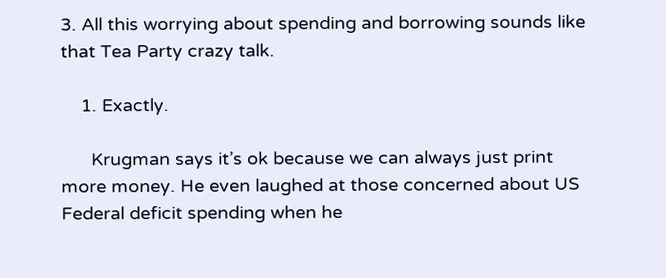3. All this worrying about spending and borrowing sounds like that Tea Party crazy talk.

    1. Exactly.

      Krugman says it’s ok because we can always just print more money. He even laughed at those concerned about US Federal deficit spending when he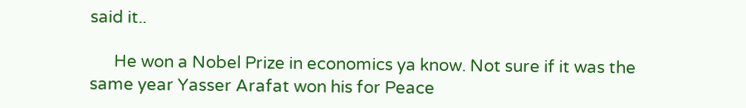said it..

      He won a Nobel Prize in economics ya know. Not sure if it was the same year Yasser Arafat won his for Peace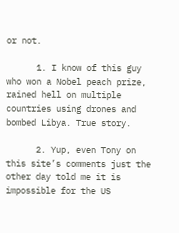or not.

      1. I know of this guy who won a Nobel peach prize, rained hell on multiple countries using drones and bombed Libya. True story.

      2. Yup, even Tony on this site’s comments just the other day told me it is impossible for the US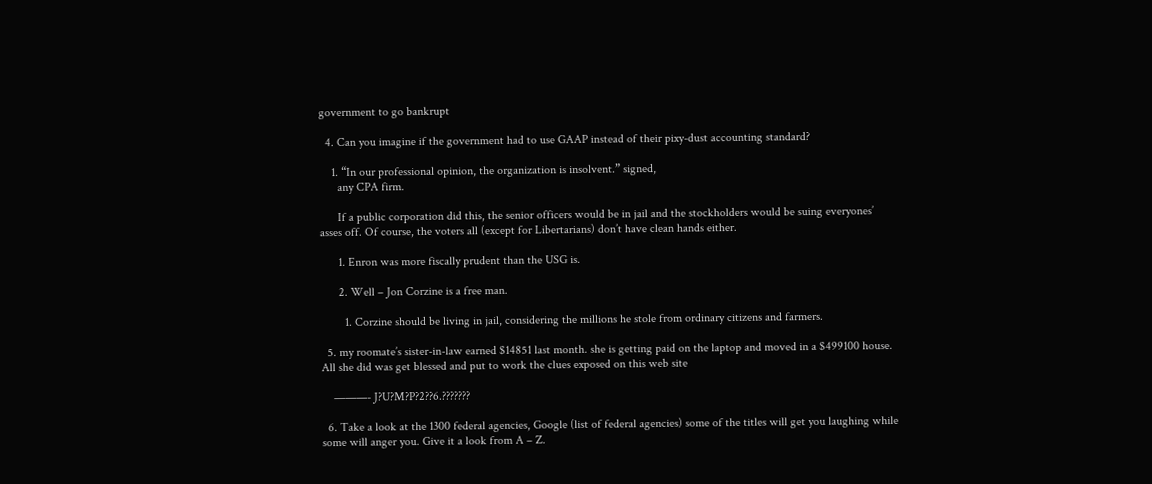government to go bankrupt

  4. Can you imagine if the government had to use GAAP instead of their pixy-dust accounting standard?

    1. “In our professional opinion, the organization is insolvent.” signed,
      any CPA firm.

      If a public corporation did this, the senior officers would be in jail and the stockholders would be suing everyones’ asses off. Of course, the voters all (except for Libertarians) don’t have clean hands either.

      1. Enron was more fiscally prudent than the USG is.

      2. Well – Jon Corzine is a free man.

        1. Corzine should be living in jail, considering the millions he stole from ordinary citizens and farmers.

  5. my roomate’s sister-in-law earned $14851 last month. she is getting paid on the laptop and moved in a $499100 house. All she did was get blessed and put to work the clues exposed on this web site

    ———- J?U?M?P?2??6.???????

  6. Take a look at the 1300 federal agencies, Google (list of federal agencies) some of the titles will get you laughing while some will anger you. Give it a look from A – Z.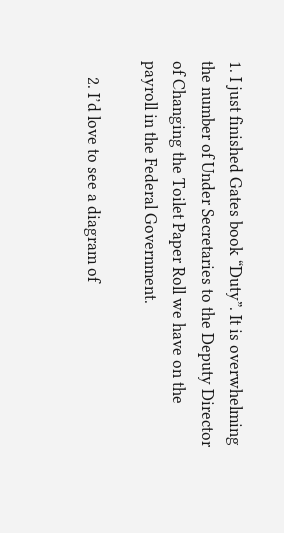1. I just finished Gates book “Duty”. It is overwhelming the number of Under Secretaries to the Deputy Director of Changing the Toilet Paper Roll we have on the payroll in the Federal Government.

    2. I’d love to see a diagram of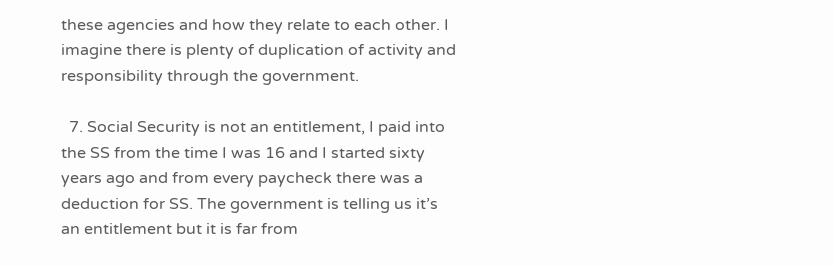these agencies and how they relate to each other. I imagine there is plenty of duplication of activity and responsibility through the government.

  7. Social Security is not an entitlement, I paid into the SS from the time I was 16 and I started sixty years ago and from every paycheck there was a deduction for SS. The government is telling us it’s an entitlement but it is far from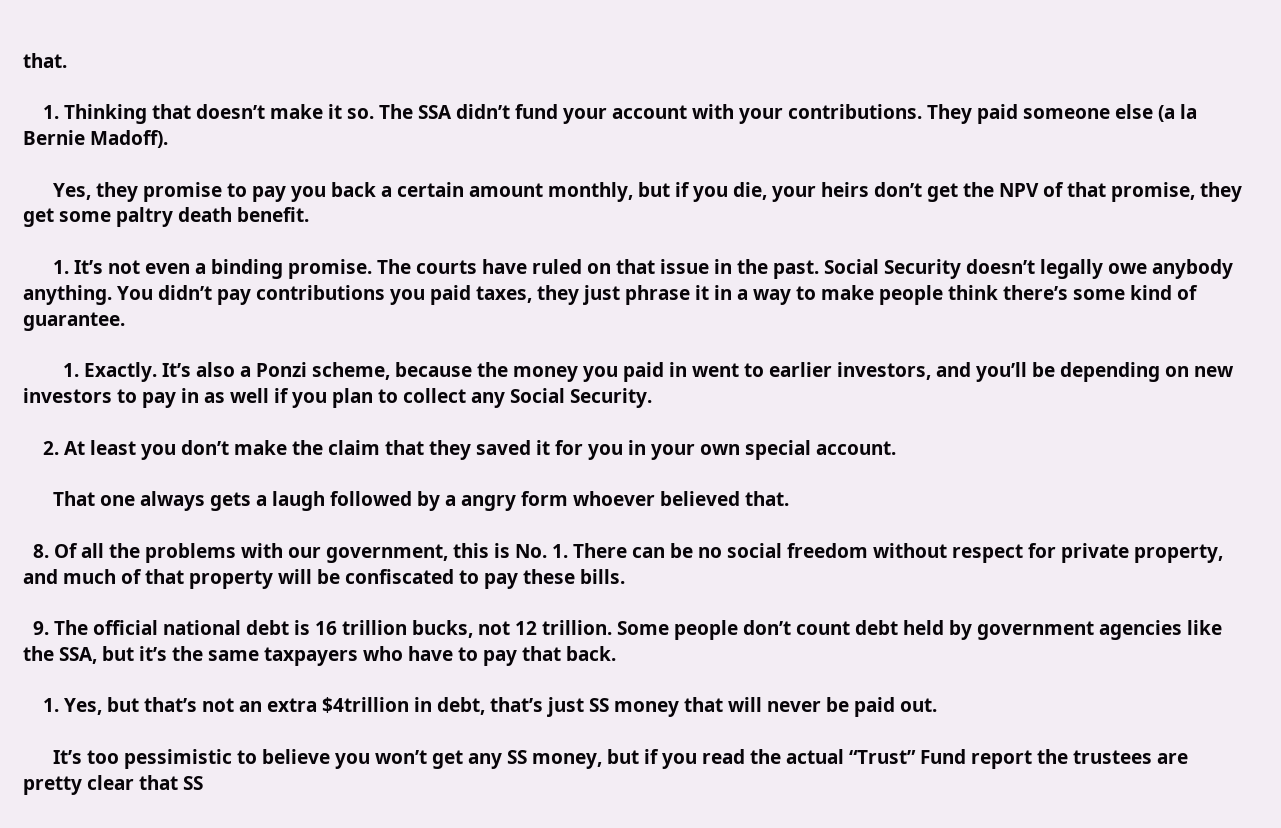that.

    1. Thinking that doesn’t make it so. The SSA didn’t fund your account with your contributions. They paid someone else (a la Bernie Madoff).

      Yes, they promise to pay you back a certain amount monthly, but if you die, your heirs don’t get the NPV of that promise, they get some paltry death benefit.

      1. It’s not even a binding promise. The courts have ruled on that issue in the past. Social Security doesn’t legally owe anybody anything. You didn’t pay contributions you paid taxes, they just phrase it in a way to make people think there’s some kind of guarantee.

        1. Exactly. It’s also a Ponzi scheme, because the money you paid in went to earlier investors, and you’ll be depending on new investors to pay in as well if you plan to collect any Social Security.

    2. At least you don’t make the claim that they saved it for you in your own special account.

      That one always gets a laugh followed by a angry form whoever believed that.

  8. Of all the problems with our government, this is No. 1. There can be no social freedom without respect for private property, and much of that property will be confiscated to pay these bills.

  9. The official national debt is 16 trillion bucks, not 12 trillion. Some people don’t count debt held by government agencies like the SSA, but it’s the same taxpayers who have to pay that back.

    1. Yes, but that’s not an extra $4trillion in debt, that’s just SS money that will never be paid out.

      It’s too pessimistic to believe you won’t get any SS money, but if you read the actual “Trust” Fund report the trustees are pretty clear that SS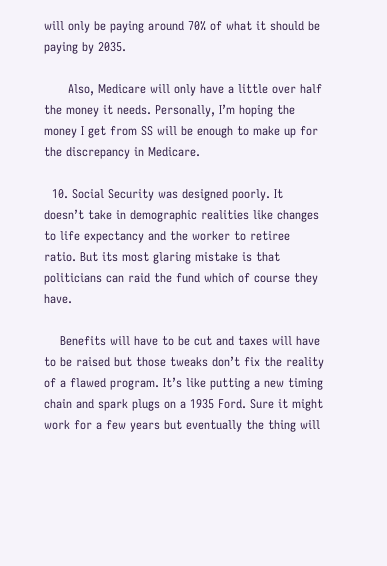will only be paying around 70% of what it should be paying by 2035.

      Also, Medicare will only have a little over half the money it needs. Personally, I’m hoping the money I get from SS will be enough to make up for the discrepancy in Medicare.

  10. Social Security was designed poorly. It doesn’t take in demographic realities like changes to life expectancy and the worker to retiree ratio. But its most glaring mistake is that politicians can raid the fund which of course they have.

    Benefits will have to be cut and taxes will have to be raised but those tweaks don’t fix the reality of a flawed program. It’s like putting a new timing chain and spark plugs on a 1935 Ford. Sure it might work for a few years but eventually the thing will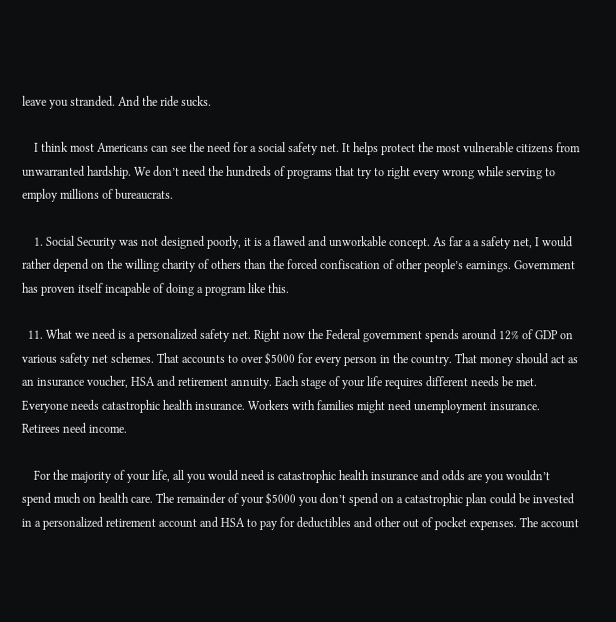leave you stranded. And the ride sucks.

    I think most Americans can see the need for a social safety net. It helps protect the most vulnerable citizens from unwarranted hardship. We don’t need the hundreds of programs that try to right every wrong while serving to employ millions of bureaucrats.

    1. Social Security was not designed poorly, it is a flawed and unworkable concept. As far a a safety net, I would rather depend on the willing charity of others than the forced confiscation of other people’s earnings. Government has proven itself incapable of doing a program like this.

  11. What we need is a personalized safety net. Right now the Federal government spends around 12% of GDP on various safety net schemes. That accounts to over $5000 for every person in the country. That money should act as an insurance voucher, HSA and retirement annuity. Each stage of your life requires different needs be met. Everyone needs catastrophic health insurance. Workers with families might need unemployment insurance. Retirees need income.

    For the majority of your life, all you would need is catastrophic health insurance and odds are you wouldn’t spend much on health care. The remainder of your $5000 you don’t spend on a catastrophic plan could be invested in a personalized retirement account and HSA to pay for deductibles and other out of pocket expenses. The account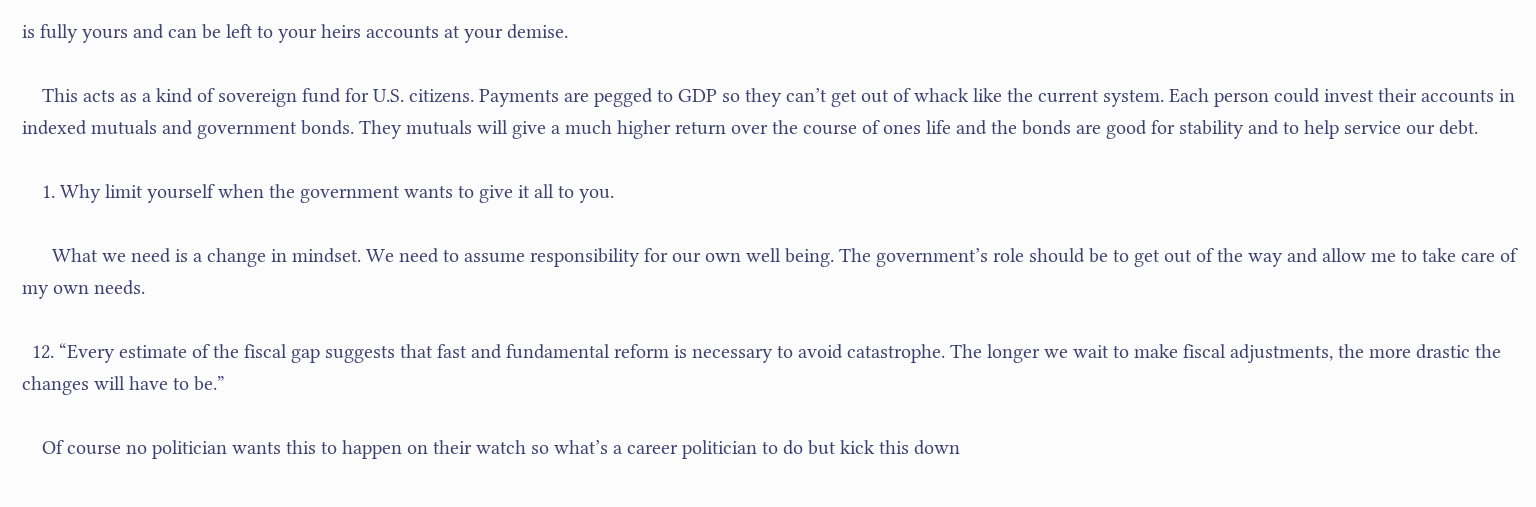is fully yours and can be left to your heirs accounts at your demise.

    This acts as a kind of sovereign fund for U.S. citizens. Payments are pegged to GDP so they can’t get out of whack like the current system. Each person could invest their accounts in indexed mutuals and government bonds. They mutuals will give a much higher return over the course of ones life and the bonds are good for stability and to help service our debt.

    1. Why limit yourself when the government wants to give it all to you.

      What we need is a change in mindset. We need to assume responsibility for our own well being. The government’s role should be to get out of the way and allow me to take care of my own needs.

  12. “Every estimate of the fiscal gap suggests that fast and fundamental reform is necessary to avoid catastrophe. The longer we wait to make fiscal adjustments, the more drastic the changes will have to be.”

    Of course no politician wants this to happen on their watch so what’s a career politician to do but kick this down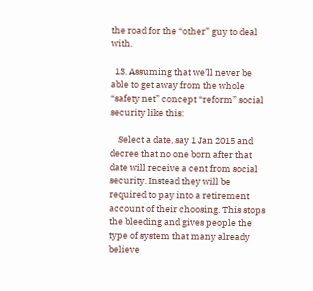the road for the “other” guy to deal with.

  13. Assuming that we’ll never be able to get away from the whole “safety net” concept “reform” social security like this:

    Select a date, say 1 Jan 2015 and decree that no one born after that date will receive a cent from social security. Instead they will be required to pay into a retirement account of their choosing. This stops the bleeding and gives people the type of system that many already believe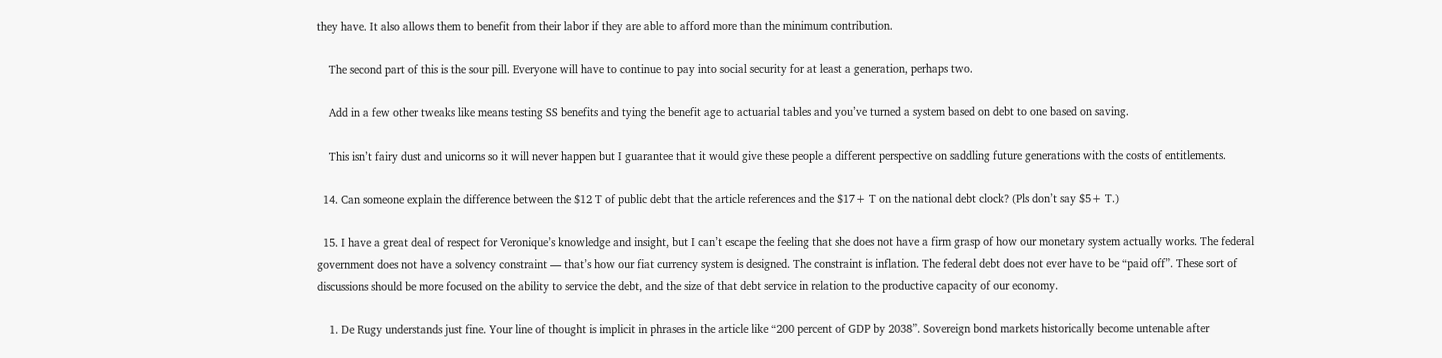they have. It also allows them to benefit from their labor if they are able to afford more than the minimum contribution.

    The second part of this is the sour pill. Everyone will have to continue to pay into social security for at least a generation, perhaps two.

    Add in a few other tweaks like means testing SS benefits and tying the benefit age to actuarial tables and you’ve turned a system based on debt to one based on saving.

    This isn’t fairy dust and unicorns so it will never happen but I guarantee that it would give these people a different perspective on saddling future generations with the costs of entitlements.

  14. Can someone explain the difference between the $12 T of public debt that the article references and the $17+ T on the national debt clock? (Pls don’t say $5+ T.)

  15. I have a great deal of respect for Veronique’s knowledge and insight, but I can’t escape the feeling that she does not have a firm grasp of how our monetary system actually works. The federal government does not have a solvency constraint — that’s how our fiat currency system is designed. The constraint is inflation. The federal debt does not ever have to be “paid off”. These sort of discussions should be more focused on the ability to service the debt, and the size of that debt service in relation to the productive capacity of our economy.

    1. De Rugy understands just fine. Your line of thought is implicit in phrases in the article like “200 percent of GDP by 2038”. Sovereign bond markets historically become untenable after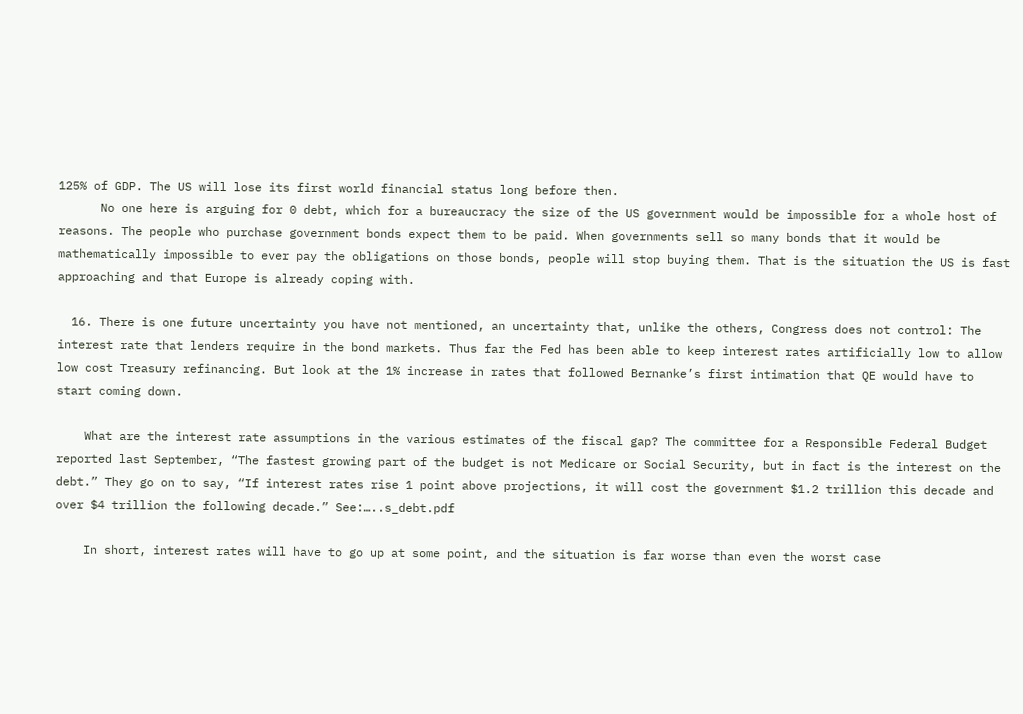125% of GDP. The US will lose its first world financial status long before then.
      No one here is arguing for 0 debt, which for a bureaucracy the size of the US government would be impossible for a whole host of reasons. The people who purchase government bonds expect them to be paid. When governments sell so many bonds that it would be mathematically impossible to ever pay the obligations on those bonds, people will stop buying them. That is the situation the US is fast approaching and that Europe is already coping with.

  16. There is one future uncertainty you have not mentioned, an uncertainty that, unlike the others, Congress does not control: The interest rate that lenders require in the bond markets. Thus far the Fed has been able to keep interest rates artificially low to allow low cost Treasury refinancing. But look at the 1% increase in rates that followed Bernanke’s first intimation that QE would have to start coming down.

    What are the interest rate assumptions in the various estimates of the fiscal gap? The committee for a Responsible Federal Budget reported last September, “The fastest growing part of the budget is not Medicare or Social Security, but in fact is the interest on the debt.” They go on to say, “If interest rates rise 1 point above projections, it will cost the government $1.2 trillion this decade and over $4 trillion the following decade.” See:…..s_debt.pdf

    In short, interest rates will have to go up at some point, and the situation is far worse than even the worst case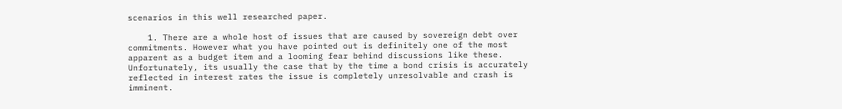scenarios in this well researched paper.

    1. There are a whole host of issues that are caused by sovereign debt over commitments. However what you have pointed out is definitely one of the most apparent as a budget item and a looming fear behind discussions like these. Unfortunately, its usually the case that by the time a bond crisis is accurately reflected in interest rates the issue is completely unresolvable and crash is imminent.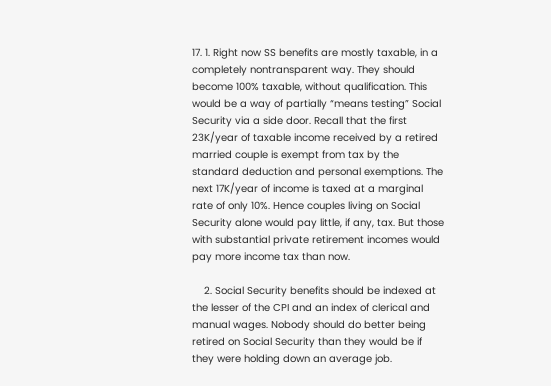17. 1. Right now SS benefits are mostly taxable, in a completely nontransparent way. They should become 100% taxable, without qualification. This would be a way of partially “means testing” Social Security via a side door. Recall that the first 23K/year of taxable income received by a retired married couple is exempt from tax by the standard deduction and personal exemptions. The next 17K/year of income is taxed at a marginal rate of only 10%. Hence couples living on Social Security alone would pay little, if any, tax. But those with substantial private retirement incomes would pay more income tax than now.

    2. Social Security benefits should be indexed at the lesser of the CPI and an index of clerical and manual wages. Nobody should do better being retired on Social Security than they would be if they were holding down an average job.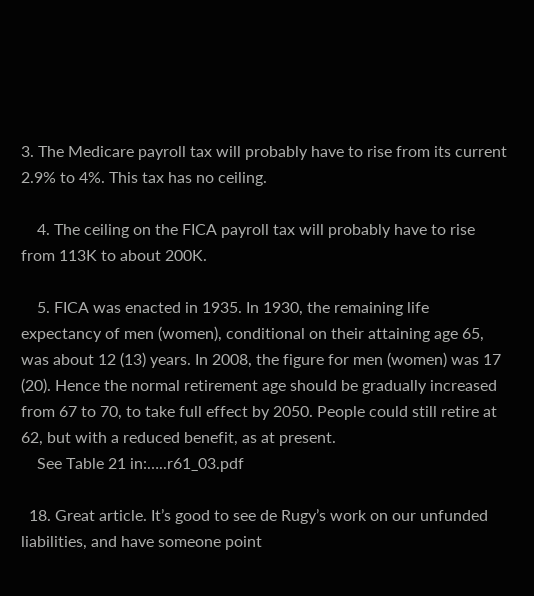3. The Medicare payroll tax will probably have to rise from its current 2.9% to 4%. This tax has no ceiling.

    4. The ceiling on the FICA payroll tax will probably have to rise from 113K to about 200K.

    5. FICA was enacted in 1935. In 1930, the remaining life expectancy of men (women), conditional on their attaining age 65, was about 12 (13) years. In 2008, the figure for men (women) was 17 (20). Hence the normal retirement age should be gradually increased from 67 to 70, to take full effect by 2050. People could still retire at 62, but with a reduced benefit, as at present.
    See Table 21 in:…..r61_03.pdf

  18. Great article. It’s good to see de Rugy’s work on our unfunded liabilities, and have someone point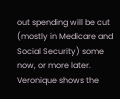out spending will be cut (mostly in Medicare and Social Security) some now, or more later. Veronique shows the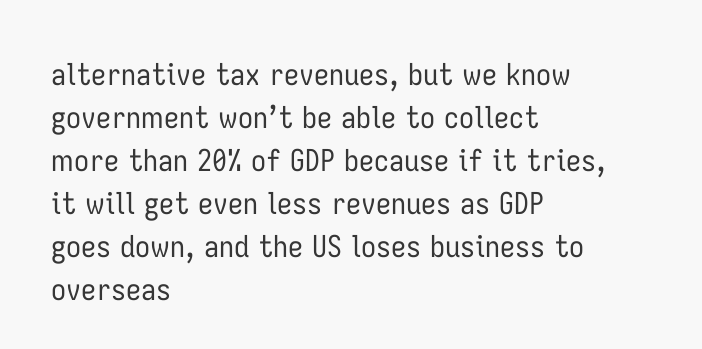alternative tax revenues, but we know government won’t be able to collect more than 20% of GDP because if it tries, it will get even less revenues as GDP goes down, and the US loses business to overseas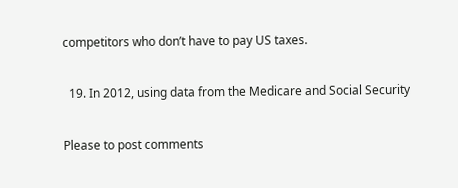competitors who don’t have to pay US taxes.

  19. In 2012, using data from the Medicare and Social Security

Please to post comments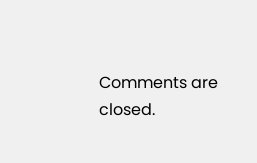Comments are closed.